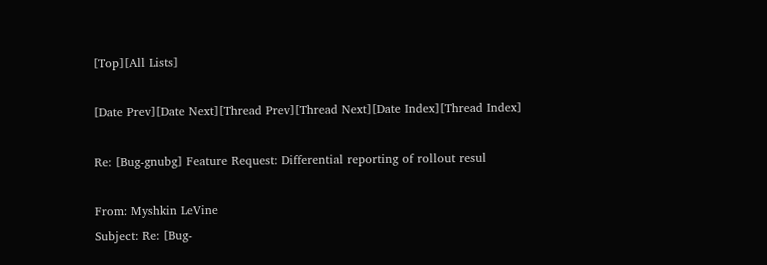[Top][All Lists]

[Date Prev][Date Next][Thread Prev][Thread Next][Date Index][Thread Index]

Re: [Bug-gnubg] Feature Request: Differential reporting of rollout resul

From: Myshkin LeVine
Subject: Re: [Bug-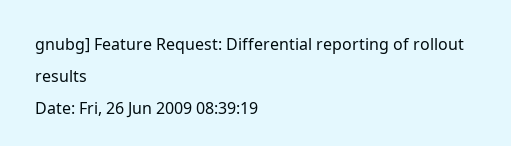gnubg] Feature Request: Differential reporting of rollout results
Date: Fri, 26 Jun 2009 08:39:19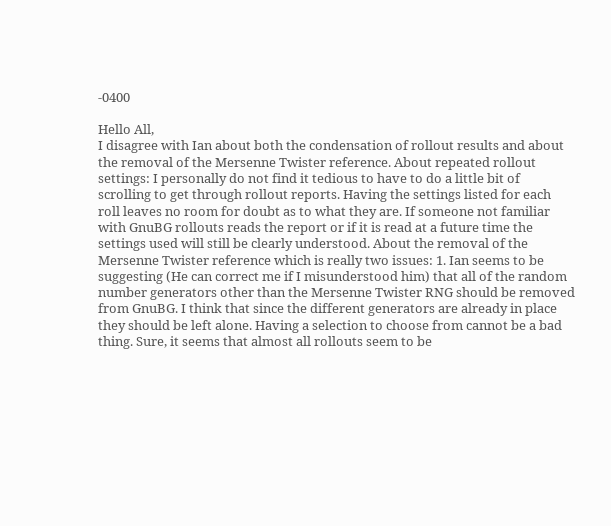-0400

Hello All,
I disagree with Ian about both the condensation of rollout results and about the removal of the Mersenne Twister reference. About repeated rollout settings: I personally do not find it tedious to have to do a little bit of scrolling to get through rollout reports. Having the settings listed for each roll leaves no room for doubt as to what they are. If someone not familiar with GnuBG rollouts reads the report or if it is read at a future time the settings used will still be clearly understood. About the removal of the Mersenne Twister reference which is really two issues: 1. Ian seems to be suggesting (He can correct me if I misunderstood him) that all of the random number generators other than the Mersenne Twister RNG should be removed from GnuBG. I think that since the different generators are already in place they should be left alone. Having a selection to choose from cannot be a bad thing. Sure, it seems that almost all rollouts seem to be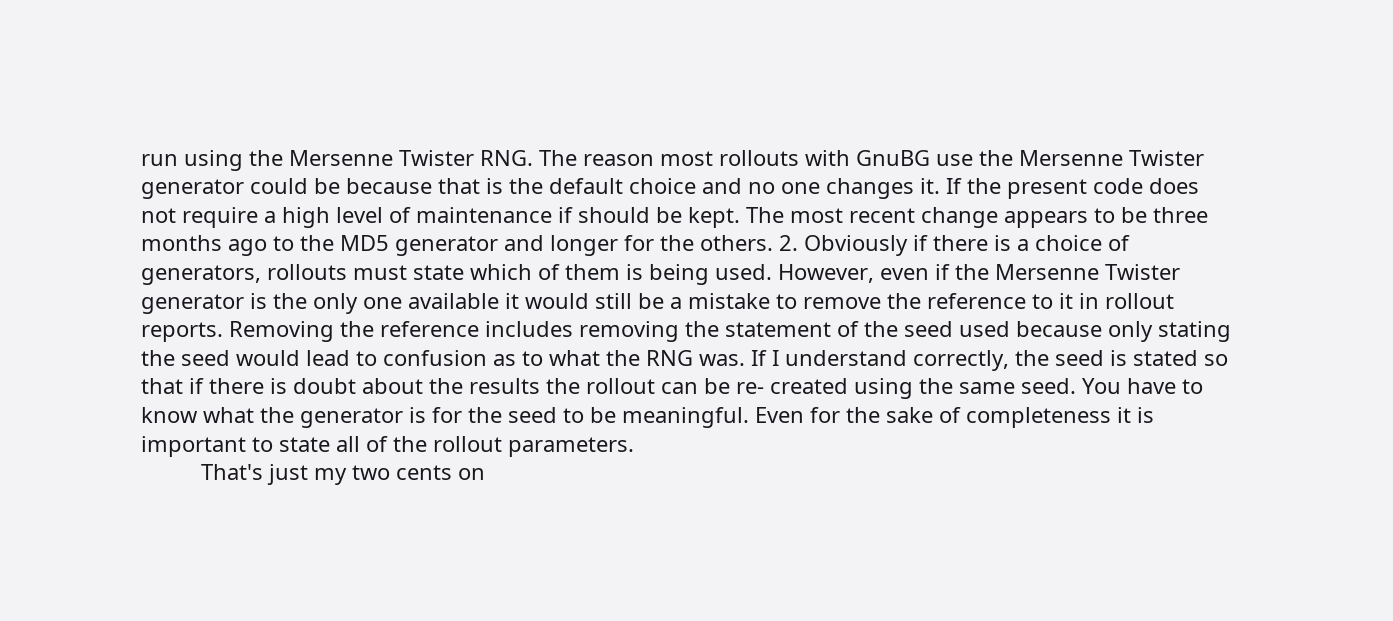run using the Mersenne Twister RNG. The reason most rollouts with GnuBG use the Mersenne Twister generator could be because that is the default choice and no one changes it. If the present code does not require a high level of maintenance if should be kept. The most recent change appears to be three months ago to the MD5 generator and longer for the others. 2. Obviously if there is a choice of generators, rollouts must state which of them is being used. However, even if the Mersenne Twister generator is the only one available it would still be a mistake to remove the reference to it in rollout reports. Removing the reference includes removing the statement of the seed used because only stating the seed would lead to confusion as to what the RNG was. If I understand correctly, the seed is stated so that if there is doubt about the results the rollout can be re- created using the same seed. You have to know what the generator is for the seed to be meaningful. Even for the sake of completeness it is important to state all of the rollout parameters.
          That's just my two cents on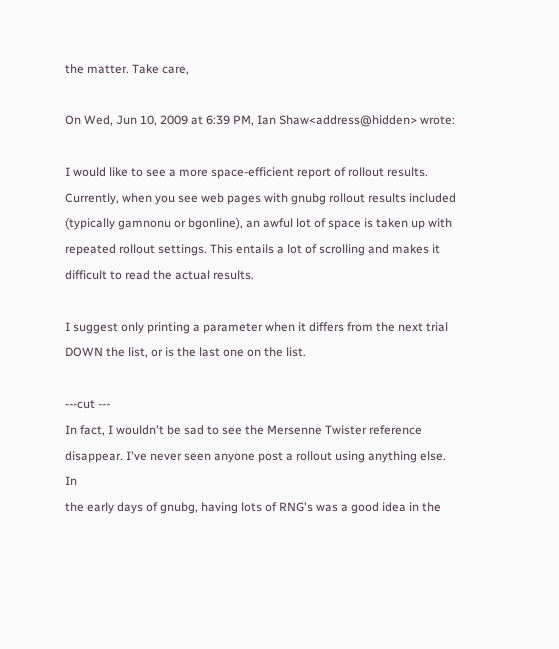the matter. Take care,

On Wed, Jun 10, 2009 at 6:39 PM, Ian Shaw<address@hidden> wrote:

I would like to see a more space-efficient report of rollout results.
Currently, when you see web pages with gnubg rollout results included
(typically gamnonu or bgonline), an awful lot of space is taken up with repeated rollout settings. This entails a lot of scrolling and makes it
difficult to read the actual results.

I suggest only printing a parameter when it differs from the next trial
DOWN the list, or is the last one on the list.

---cut ---
In fact, I wouldn't be sad to see the Mersenne Twister reference
disappear. I've never seen anyone post a rollout using anything else. In
the early days of gnubg, having lots of RNG's was a good idea in the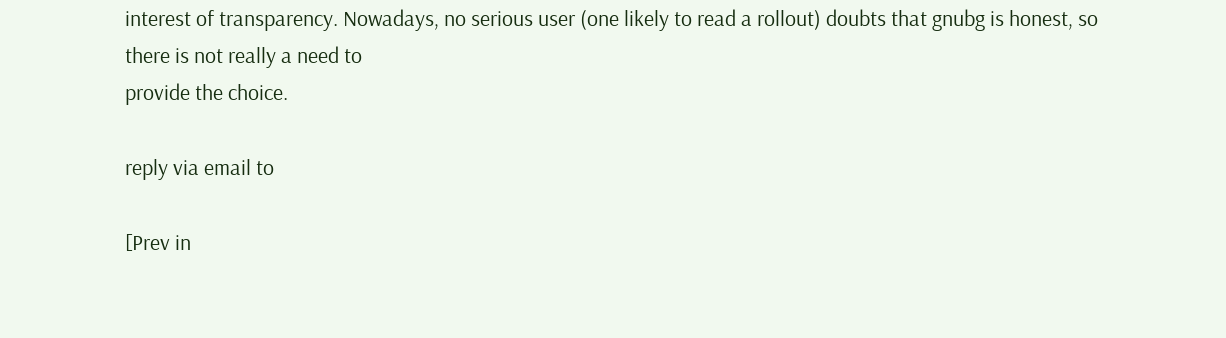interest of transparency. Nowadays, no serious user (one likely to read a rollout) doubts that gnubg is honest, so there is not really a need to
provide the choice.

reply via email to

[Prev in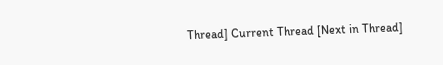Thread] Current Thread [Next in Thread]